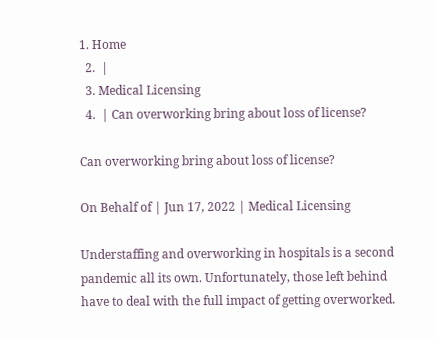1. Home
  2.  |
  3. Medical Licensing
  4.  | Can overworking bring about loss of license?

Can overworking bring about loss of license?

On Behalf of | Jun 17, 2022 | Medical Licensing

Understaffing and overworking in hospitals is a second pandemic all its own. Unfortunately, those left behind have to deal with the full impact of getting overworked.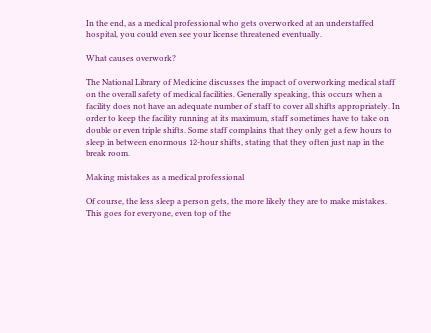In the end, as a medical professional who gets overworked at an understaffed hospital, you could even see your license threatened eventually.

What causes overwork?

The National Library of Medicine discusses the impact of overworking medical staff on the overall safety of medical facilities. Generally speaking, this occurs when a facility does not have an adequate number of staff to cover all shifts appropriately. In order to keep the facility running at its maximum, staff sometimes have to take on double or even triple shifts. Some staff complains that they only get a few hours to sleep in between enormous 12-hour shifts, stating that they often just nap in the break room.

Making mistakes as a medical professional

Of course, the less sleep a person gets, the more likely they are to make mistakes. This goes for everyone, even top of the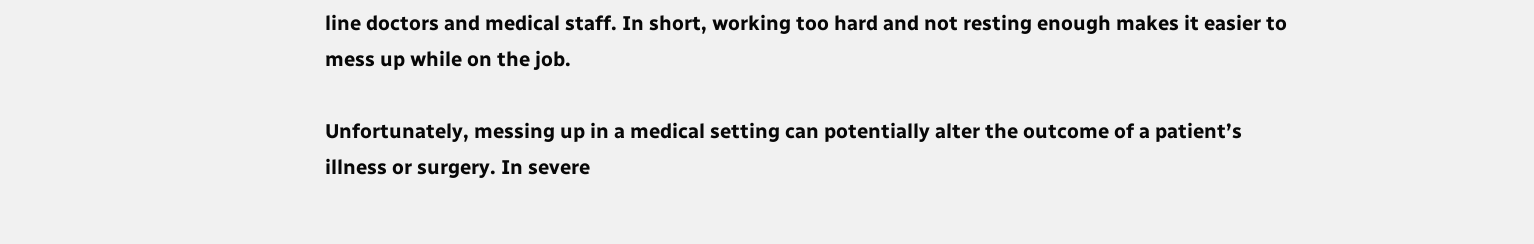line doctors and medical staff. In short, working too hard and not resting enough makes it easier to mess up while on the job.

Unfortunately, messing up in a medical setting can potentially alter the outcome of a patient’s illness or surgery. In severe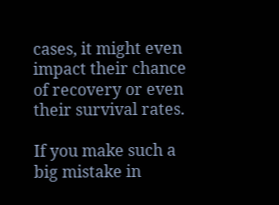cases, it might even impact their chance of recovery or even their survival rates.

If you make such a big mistake in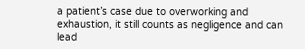a patient’s case due to overworking and exhaustion, it still counts as negligence and can lead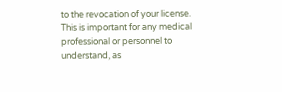to the revocation of your license. This is important for any medical professional or personnel to understand, as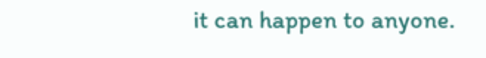it can happen to anyone.